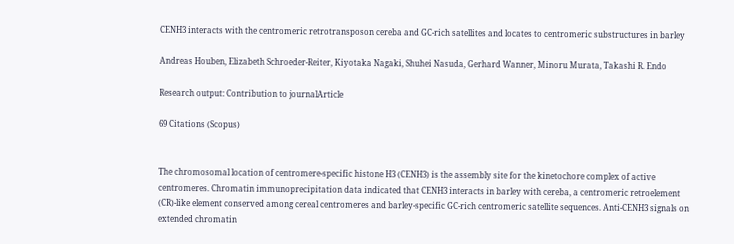CENH3 interacts with the centromeric retrotransposon cereba and GC-rich satellites and locates to centromeric substructures in barley

Andreas Houben, Elizabeth Schroeder-Reiter, Kiyotaka Nagaki, Shuhei Nasuda, Gerhard Wanner, Minoru Murata, Takashi R. Endo

Research output: Contribution to journalArticle

69 Citations (Scopus)


The chromosomal location of centromere-specific histone H3 (CENH3) is the assembly site for the kinetochore complex of active centromeres. Chromatin immunoprecipitation data indicated that CENH3 interacts in barley with cereba, a centromeric retroelement (CR)-like element conserved among cereal centromeres and barley-specific GC-rich centromeric satellite sequences. Anti-CENH3 signals on extended chromatin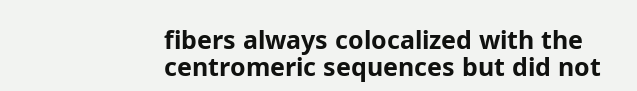fibers always colocalized with the centromeric sequences but did not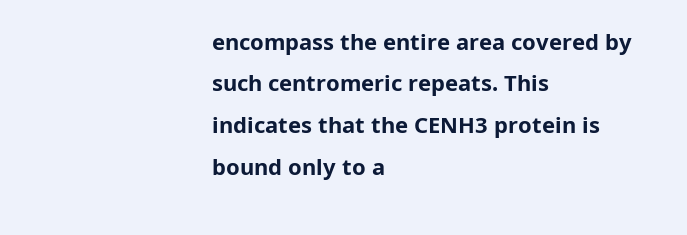encompass the entire area covered by such centromeric repeats. This indicates that the CENH3 protein is bound only to a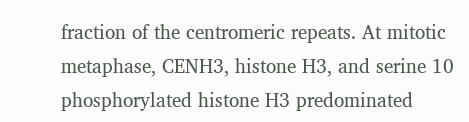fraction of the centromeric repeats. At mitotic metaphase, CENH3, histone H3, and serine 10 phosphorylated histone H3 predominated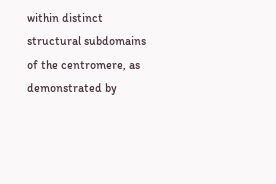within distinct structural subdomains of the centromere, as demonstrated by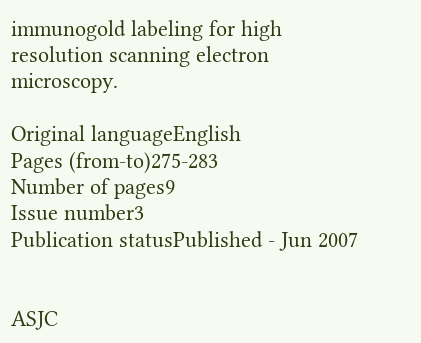immunogold labeling for high resolution scanning electron microscopy.

Original languageEnglish
Pages (from-to)275-283
Number of pages9
Issue number3
Publication statusPublished - Jun 2007


ASJC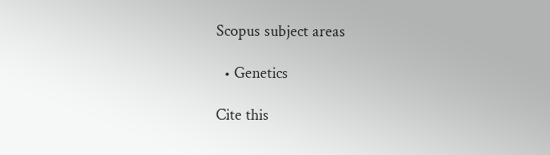Scopus subject areas

  • Genetics

Cite this